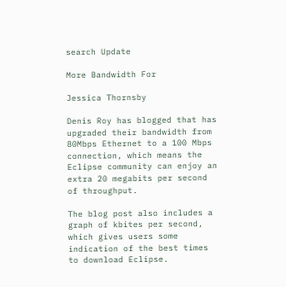search Update

More Bandwidth For

Jessica Thornsby

Denis Roy has blogged that has upgraded their bandwidth from 80Mbps Ethernet to a 100 Mbps connection, which means the Eclipse community can enjoy an extra 20 megabits per second of throughput.

The blog post also includes a graph of kbites per second, which gives users some indication of the best times to download Eclipse.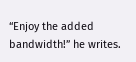“Enjoy the added bandwidth!” he writes.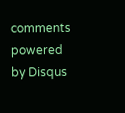comments powered by Disqus